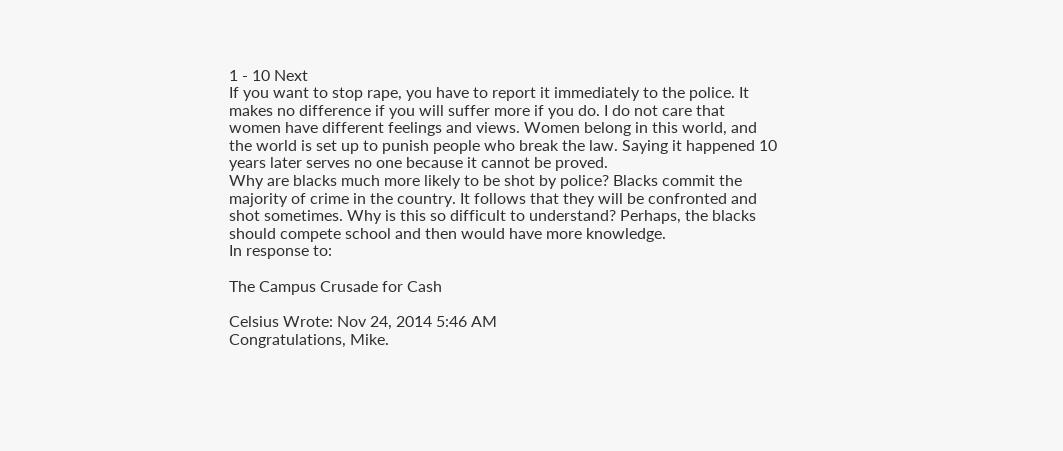1 - 10 Next
If you want to stop rape, you have to report it immediately to the police. It makes no difference if you will suffer more if you do. I do not care that women have different feelings and views. Women belong in this world, and the world is set up to punish people who break the law. Saying it happened 10 years later serves no one because it cannot be proved.
Why are blacks much more likely to be shot by police? Blacks commit the majority of crime in the country. It follows that they will be confronted and shot sometimes. Why is this so difficult to understand? Perhaps, the blacks should compete school and then would have more knowledge.
In response to:

The Campus Crusade for Cash

Celsius Wrote: Nov 24, 2014 5:46 AM
Congratulations, Mike.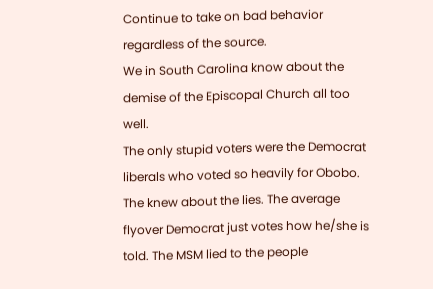Continue to take on bad behavior regardless of the source.
We in South Carolina know about the demise of the Episcopal Church all too well.
The only stupid voters were the Democrat liberals who voted so heavily for Obobo. The knew about the lies. The average flyover Democrat just votes how he/she is told. The MSM lied to the people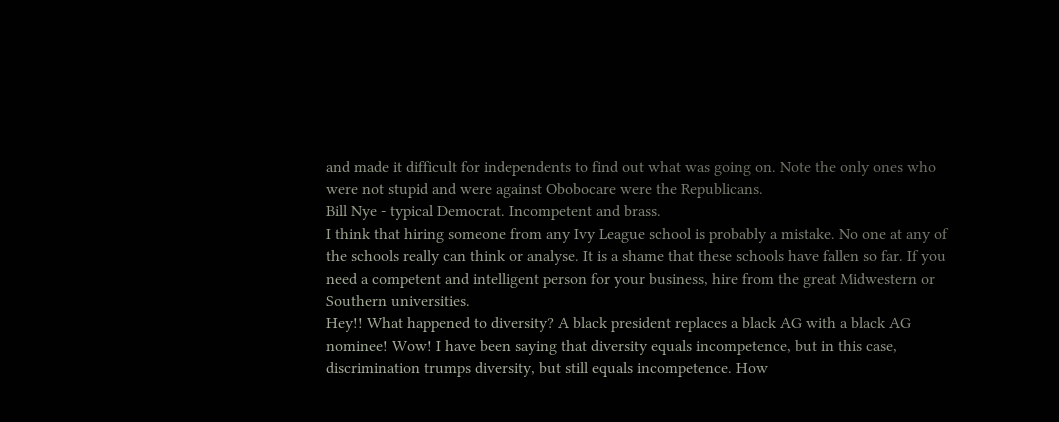and made it difficult for independents to find out what was going on. Note the only ones who were not stupid and were against Obobocare were the Republicans.
Bill Nye - typical Democrat. Incompetent and brass.
I think that hiring someone from any Ivy League school is probably a mistake. No one at any of the schools really can think or analyse. It is a shame that these schools have fallen so far. If you need a competent and intelligent person for your business, hire from the great Midwestern or Southern universities.
Hey!! What happened to diversity? A black president replaces a black AG with a black AG nominee! Wow! I have been saying that diversity equals incompetence, but in this case, discrimination trumps diversity, but still equals incompetence. How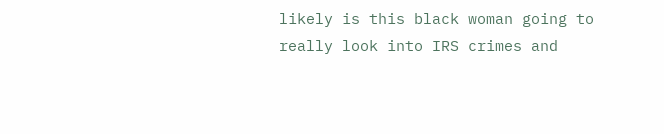likely is this black woman going to really look into IRS crimes and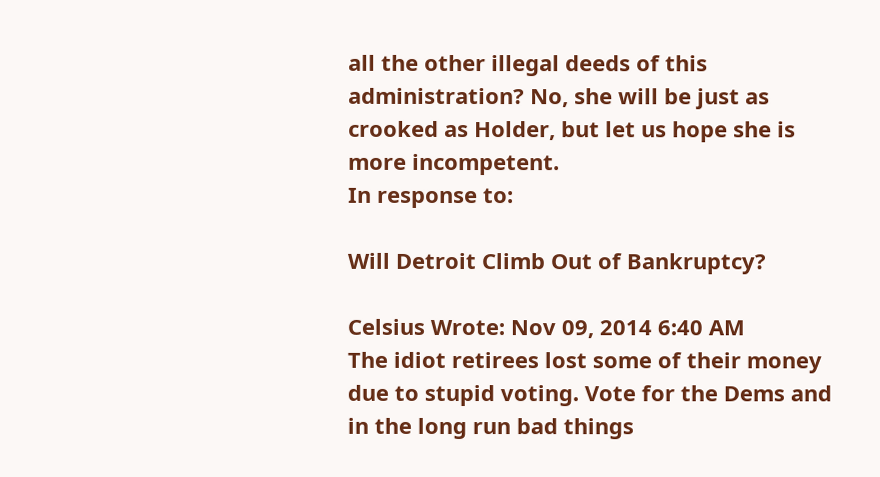all the other illegal deeds of this administration? No, she will be just as crooked as Holder, but let us hope she is more incompetent.
In response to:

Will Detroit Climb Out of Bankruptcy?

Celsius Wrote: Nov 09, 2014 6:40 AM
The idiot retirees lost some of their money due to stupid voting. Vote for the Dems and in the long run bad things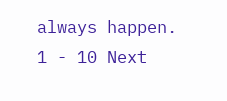always happen.
1 - 10 Next